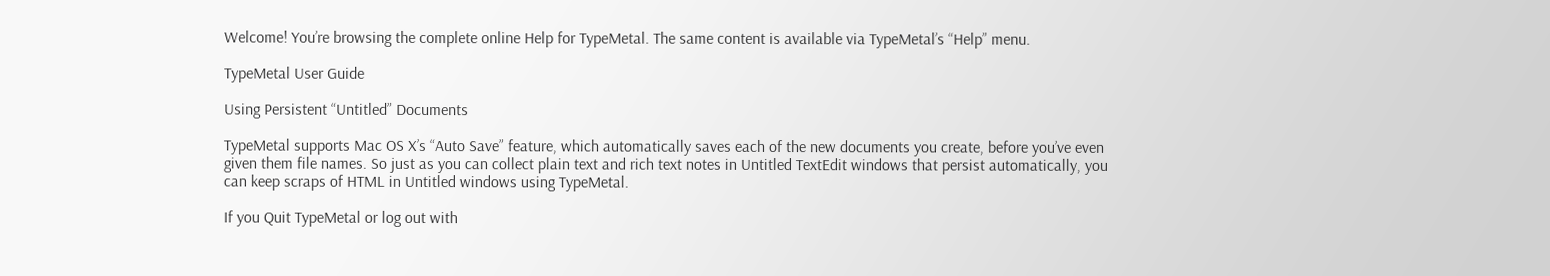Welcome! You’re browsing the complete online Help for TypeMetal. The same content is available via TypeMetal’s “Help” menu.

TypeMetal User Guide

Using Persistent “Untitled” Documents

TypeMetal supports Mac OS X’s “Auto Save” feature, which automatically saves each of the new documents you create, before you’ve even given them file names. So just as you can collect plain text and rich text notes in Untitled TextEdit windows that persist automatically, you can keep scraps of HTML in Untitled windows using TypeMetal.

If you Quit TypeMetal or log out with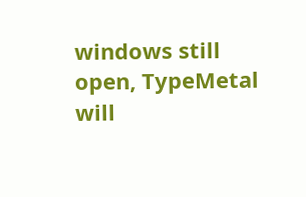windows still open, TypeMetal will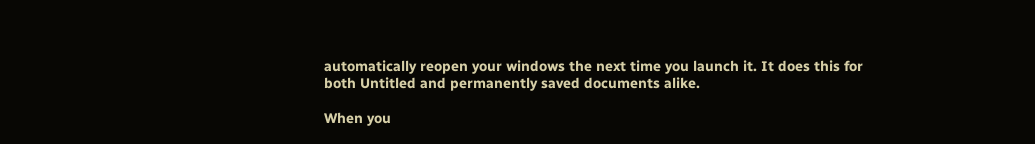automatically reopen your windows the next time you launch it. It does this for both Untitled and permanently saved documents alike.

When you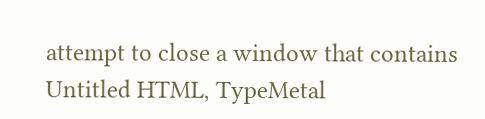attempt to close a window that contains Untitled HTML, TypeMetal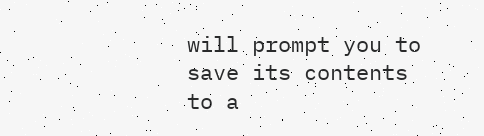will prompt you to save its contents to a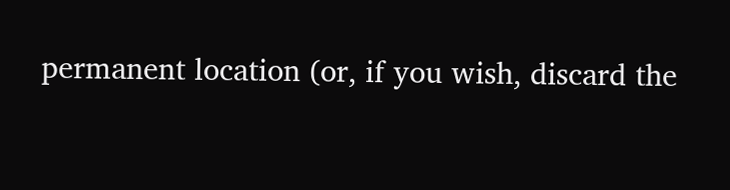permanent location (or, if you wish, discard the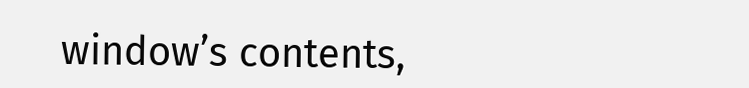window’s contents,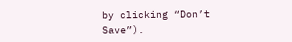by clicking “Don’t Save”).